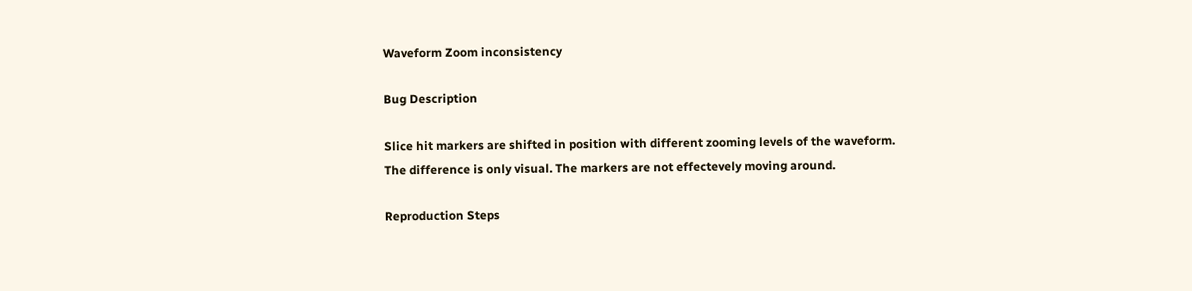Waveform Zoom inconsistency

Bug Description

Slice hit markers are shifted in position with different zooming levels of the waveform.
The difference is only visual. The markers are not effectevely moving around.

Reproduction Steps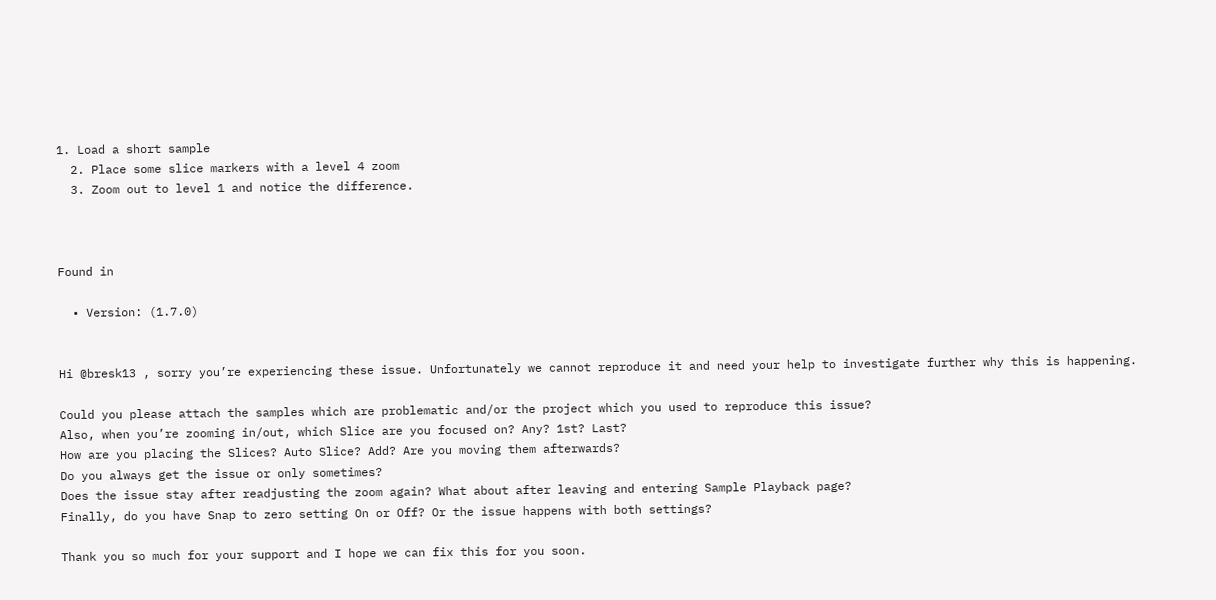1. Load a short sample
  2. Place some slice markers with a level 4 zoom
  3. Zoom out to level 1 and notice the difference.



Found in

  • Version: (1.7.0)


Hi @bresk13 , sorry you’re experiencing these issue. Unfortunately we cannot reproduce it and need your help to investigate further why this is happening.

Could you please attach the samples which are problematic and/or the project which you used to reproduce this issue?
Also, when you’re zooming in/out, which Slice are you focused on? Any? 1st? Last?
How are you placing the Slices? Auto Slice? Add? Are you moving them afterwards?
Do you always get the issue or only sometimes?
Does the issue stay after readjusting the zoom again? What about after leaving and entering Sample Playback page?
Finally, do you have Snap to zero setting On or Off? Or the issue happens with both settings?

Thank you so much for your support and I hope we can fix this for you soon.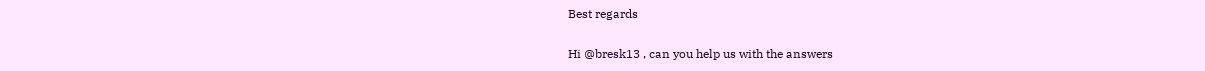Best regards

Hi @bresk13 , can you help us with the answers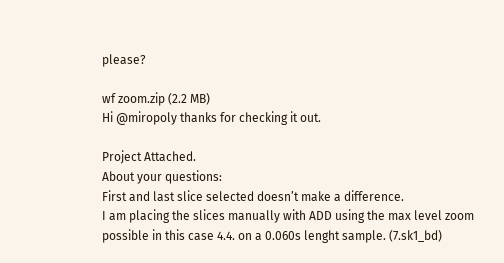please?

wf zoom.zip (2.2 MB)
Hi @miropoly thanks for checking it out.

Project Attached.
About your questions:
First and last slice selected doesn’t make a difference.
I am placing the slices manually with ADD using the max level zoom possible in this case 4.4. on a 0.060s lenght sample. (7.sk1_bd)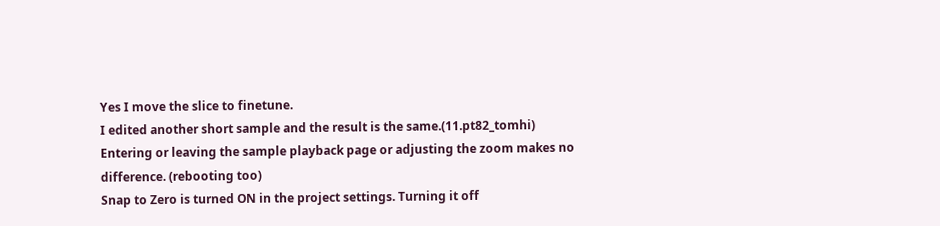Yes I move the slice to finetune.
I edited another short sample and the result is the same.(11.pt82_tomhi)
Entering or leaving the sample playback page or adjusting the zoom makes no difference. (rebooting too)
Snap to Zero is turned ON in the project settings. Turning it off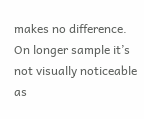makes no difference.
On longer sample it’s not visually noticeable as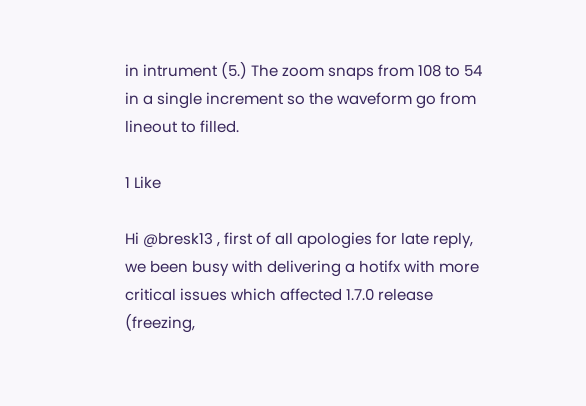in intrument (5.) The zoom snaps from 108 to 54 in a single increment so the waveform go from lineout to filled.

1 Like

Hi @bresk13 , first of all apologies for late reply, we been busy with delivering a hotifx with more critical issues which affected 1.7.0 release (freezing,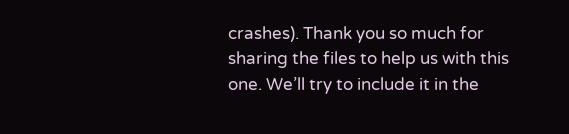crashes). Thank you so much for sharing the files to help us with this one. We’ll try to include it in the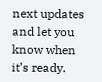next updates and let you know when it’s ready.